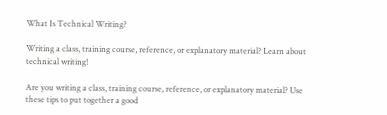What Is Technical Writing?

Writing a class, training course, reference, or explanatory material? Learn about technical writing!

Are you writing a class, training course, reference, or explanatory material? Use these tips to put together a good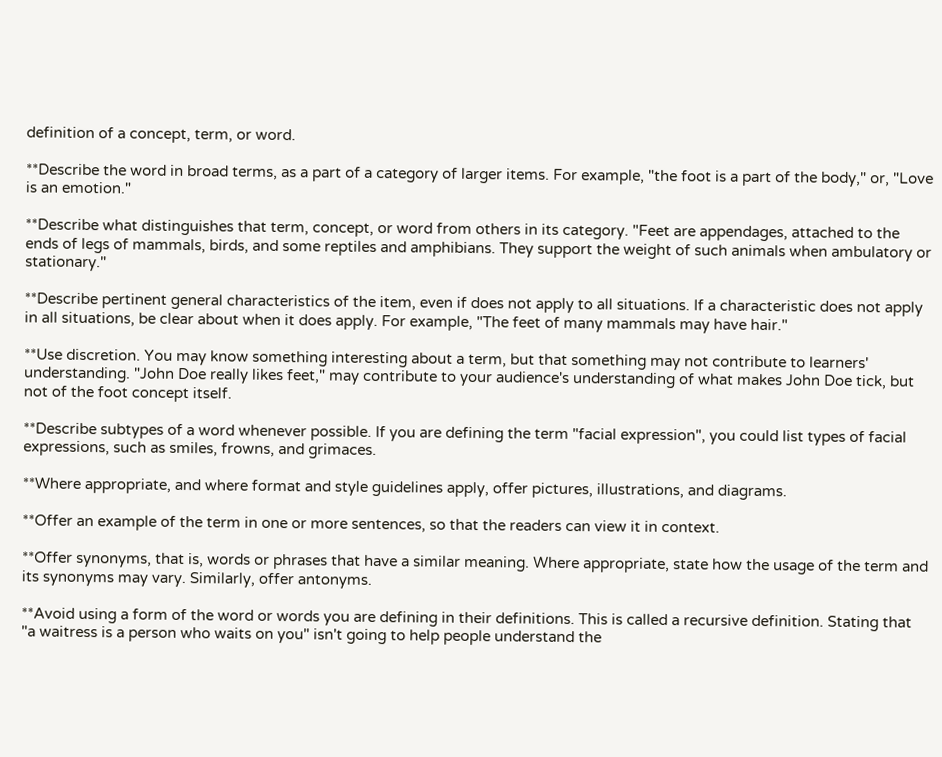definition of a concept, term, or word.

**Describe the word in broad terms, as a part of a category of larger items. For example, "the foot is a part of the body," or, "Love is an emotion."

**Describe what distinguishes that term, concept, or word from others in its category. "Feet are appendages, attached to the ends of legs of mammals, birds, and some reptiles and amphibians. They support the weight of such animals when ambulatory or stationary."

**Describe pertinent general characteristics of the item, even if does not apply to all situations. If a characteristic does not apply in all situations, be clear about when it does apply. For example, "The feet of many mammals may have hair."

**Use discretion. You may know something interesting about a term, but that something may not contribute to learners' understanding. "John Doe really likes feet," may contribute to your audience's understanding of what makes John Doe tick, but not of the foot concept itself.

**Describe subtypes of a word whenever possible. If you are defining the term "facial expression", you could list types of facial expressions, such as smiles, frowns, and grimaces.

**Where appropriate, and where format and style guidelines apply, offer pictures, illustrations, and diagrams.

**Offer an example of the term in one or more sentences, so that the readers can view it in context.

**Offer synonyms, that is, words or phrases that have a similar meaning. Where appropriate, state how the usage of the term and its synonyms may vary. Similarly, offer antonyms.

**Avoid using a form of the word or words you are defining in their definitions. This is called a recursive definition. Stating that "a waitress is a person who waits on you" isn't going to help people understand the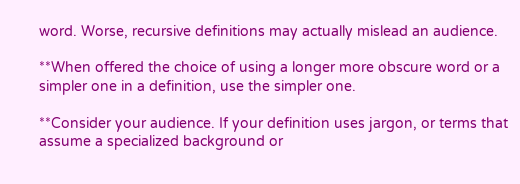word. Worse, recursive definitions may actually mislead an audience.

**When offered the choice of using a longer more obscure word or a simpler one in a definition, use the simpler one.

**Consider your audience. If your definition uses jargon, or terms that assume a specialized background or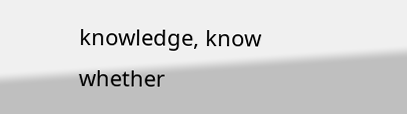knowledge, know whether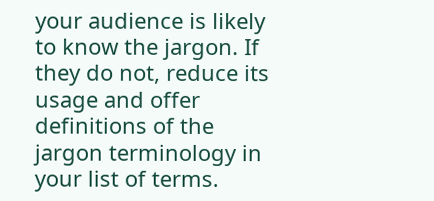your audience is likely to know the jargon. If they do not, reduce its usage and offer definitions of the jargon terminology in your list of terms.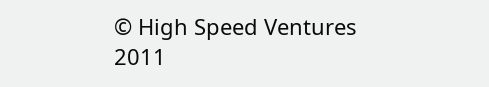© High Speed Ventures 2011